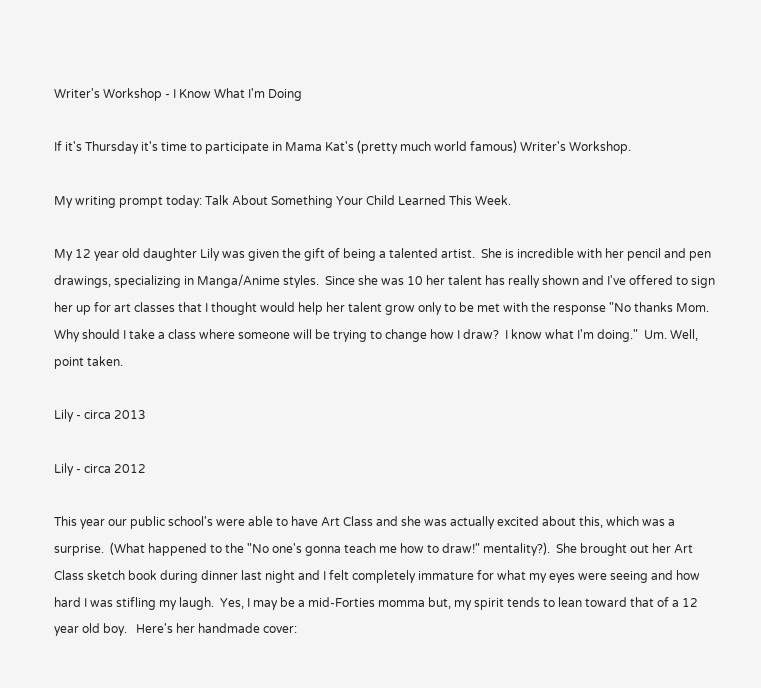Writer's Workshop - I Know What I'm Doing

If it's Thursday it's time to participate in Mama Kat's (pretty much world famous) Writer's Workshop.

My writing prompt today: Talk About Something Your Child Learned This Week.

My 12 year old daughter Lily was given the gift of being a talented artist.  She is incredible with her pencil and pen drawings, specializing in Manga/Anime styles.  Since she was 10 her talent has really shown and I've offered to sign her up for art classes that I thought would help her talent grow only to be met with the response "No thanks Mom.  Why should I take a class where someone will be trying to change how I draw?  I know what I'm doing."  Um. Well, point taken.

Lily - circa 2013

Lily - circa 2012

This year our public school's were able to have Art Class and she was actually excited about this, which was a surprise.  (What happened to the "No one's gonna teach me how to draw!" mentality?).  She brought out her Art Class sketch book during dinner last night and I felt completely immature for what my eyes were seeing and how hard I was stifling my laugh.  Yes, I may be a mid-Forties momma but, my spirit tends to lean toward that of a 12 year old boy.   Here's her handmade cover: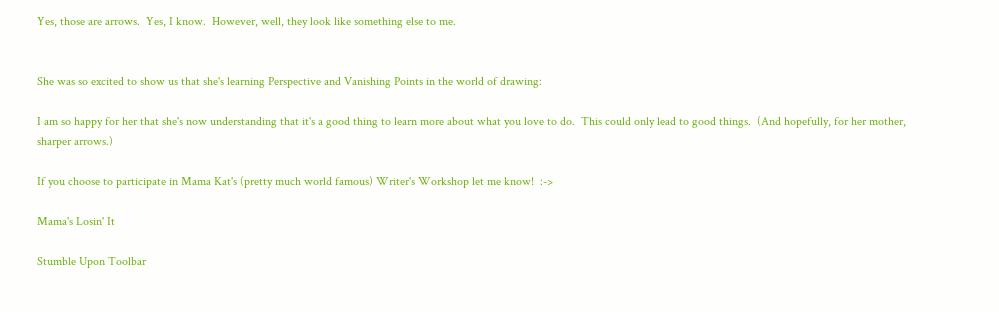Yes, those are arrows.  Yes, I know.  However, well, they look like something else to me.


She was so excited to show us that she's learning Perspective and Vanishing Points in the world of drawing:

I am so happy for her that she's now understanding that it's a good thing to learn more about what you love to do.  This could only lead to good things.  (And hopefully, for her mother, sharper arrows.)

If you choose to participate in Mama Kat's (pretty much world famous) Writer's Workshop let me know!  :->

Mama's Losin' It

Stumble Upon Toolbar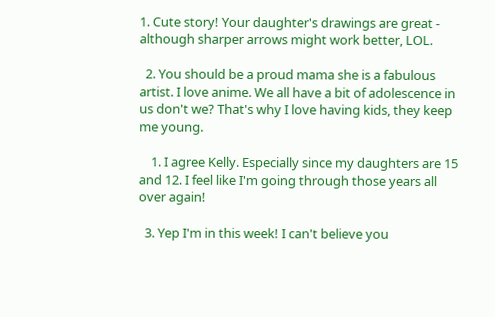1. Cute story! Your daughter's drawings are great - although sharper arrows might work better, LOL.

  2. You should be a proud mama she is a fabulous artist. I love anime. We all have a bit of adolescence in us don't we? That's why I love having kids, they keep me young.

    1. I agree Kelly. Especially since my daughters are 15 and 12. I feel like I'm going through those years all over again!

  3. Yep I'm in this week! I can't believe you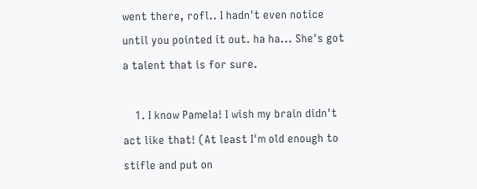went there, rofl.. I hadn't even notice until you pointed it out. ha ha... She's got a talent that is for sure.

    1. I know Pamela! I wish my brain didn't act like that! (At least I'm old enough to stifle and put on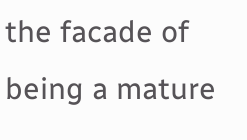the facade of being a mature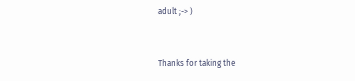adult ;-> )


Thanks for taking the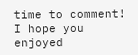time to comment! I hope you enjoyed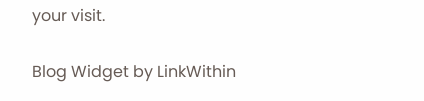your visit.

Blog Widget by LinkWithin